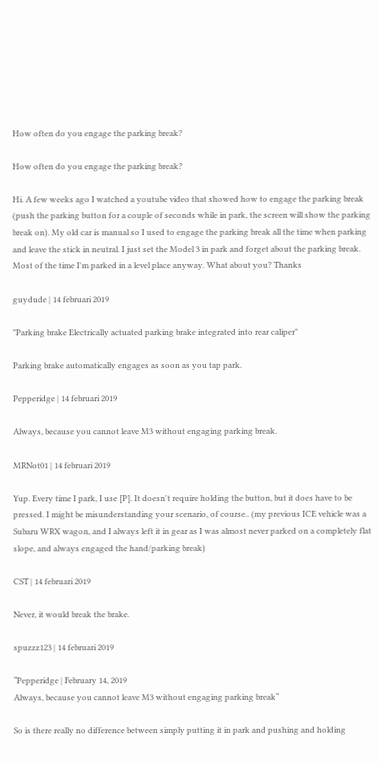How often do you engage the parking break?

How often do you engage the parking break?

Hi. A few weeks ago I watched a youtube video that showed how to engage the parking break (push the parking button for a couple of seconds while in park, the screen will show the parking break on). My old car is manual so I used to engage the parking break all the time when parking and leave the stick in neutral. I just set the Model 3 in park and forget about the parking break. Most of the time I'm parked in a level place anyway. What about you? Thanks

guydude | 14 februari 2019

"Parking brake Electrically actuated parking brake integrated into rear caliper"

Parking brake automatically engages as soon as you tap park.

Pepperidge | 14 februari 2019

Always, because you cannot leave M3 without engaging parking break.

MRNot01 | 14 februari 2019

Yup. Every time I park, I use [P]. It doesn't require holding the button, but it does have to be pressed. I might be misunderstanding your scenario, of course.. (my previous ICE vehicle was a Subaru WRX wagon, and I always left it in gear as I was almost never parked on a completely flat slope, and always engaged the hand/parking break)

CST | 14 februari 2019

Never, it would break the brake.

spuzzz123 | 14 februari 2019

“Pepperidge | February 14, 2019
Always, because you cannot leave M3 without engaging parking break“

So is there really no difference between simply putting it in park and pushing and holding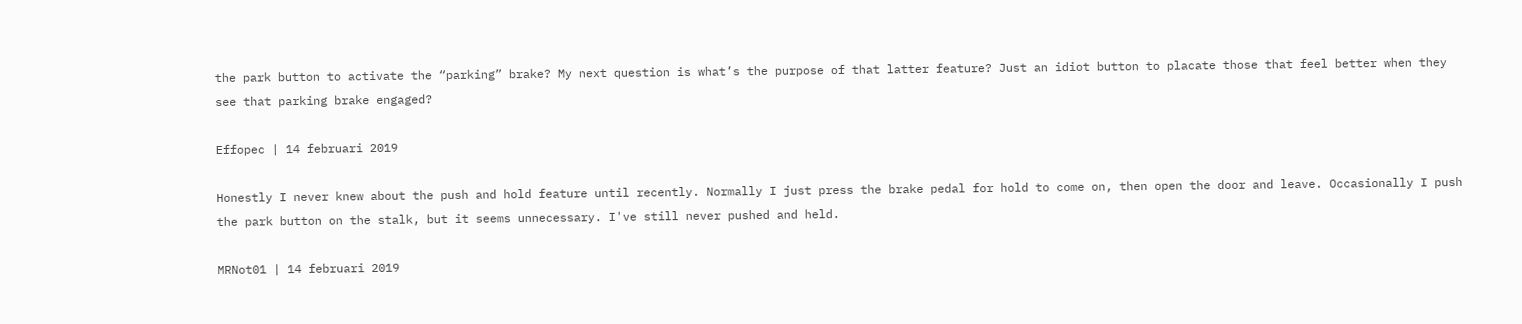the park button to activate the “parking” brake? My next question is what’s the purpose of that latter feature? Just an idiot button to placate those that feel better when they see that parking brake engaged?

Effopec | 14 februari 2019

Honestly I never knew about the push and hold feature until recently. Normally I just press the brake pedal for hold to come on, then open the door and leave. Occasionally I push the park button on the stalk, but it seems unnecessary. I've still never pushed and held.

MRNot01 | 14 februari 2019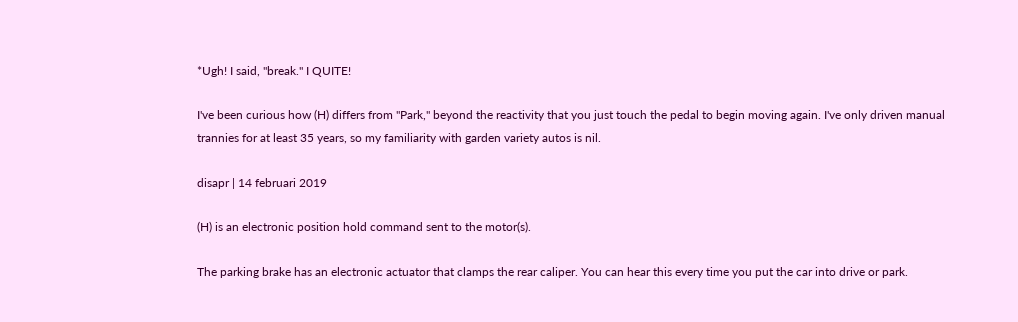*Ugh! I said, "break." I QUITE!

I've been curious how (H) differs from "Park," beyond the reactivity that you just touch the pedal to begin moving again. I've only driven manual trannies for at least 35 years, so my familiarity with garden variety autos is nil.

disapr | 14 februari 2019

(H) is an electronic position hold command sent to the motor(s).

The parking brake has an electronic actuator that clamps the rear caliper. You can hear this every time you put the car into drive or park.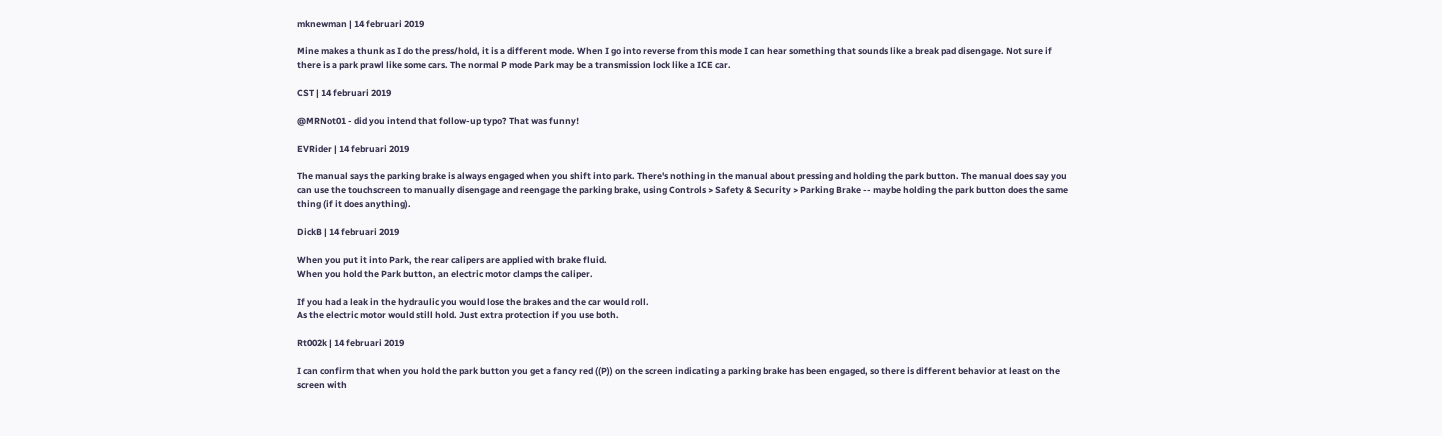mknewman | 14 februari 2019

Mine makes a thunk as I do the press/hold, it is a different mode. When I go into reverse from this mode I can hear something that sounds like a break pad disengage. Not sure if there is a park prawl like some cars. The normal P mode Park may be a transmission lock like a ICE car.

CST | 14 februari 2019

@MRNot01 - did you intend that follow-up typo? That was funny!

EVRider | 14 februari 2019

The manual says the parking brake is always engaged when you shift into park. There's nothing in the manual about pressing and holding the park button. The manual does say you can use the touchscreen to manually disengage and reengage the parking brake, using Controls > Safety & Security > Parking Brake -- maybe holding the park button does the same thing (if it does anything).

DickB | 14 februari 2019

When you put it into Park, the rear calipers are applied with brake fluid.
When you hold the Park button, an electric motor clamps the caliper.

If you had a leak in the hydraulic you would lose the brakes and the car would roll.
As the electric motor would still hold. Just extra protection if you use both.

Rt002k | 14 februari 2019

I can confirm that when you hold the park button you get a fancy red ((P)) on the screen indicating a parking brake has been engaged, so there is different behavior at least on the screen with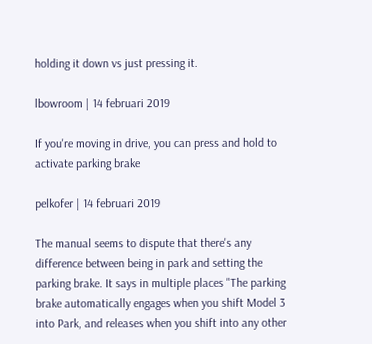holding it down vs just pressing it.

lbowroom | 14 februari 2019

If you're moving in drive, you can press and hold to activate parking brake

pelkofer | 14 februari 2019

The manual seems to dispute that there's any difference between being in park and setting the parking brake. It says in multiple places "The parking brake automatically engages when you shift Model 3 into Park, and releases when you shift into any other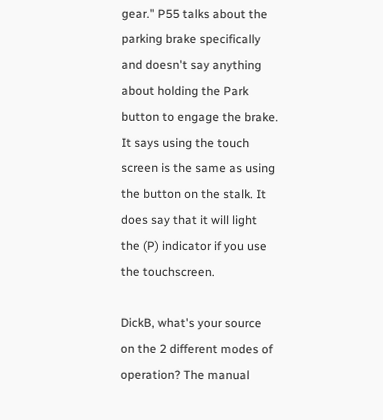gear." P55 talks about the parking brake specifically and doesn't say anything about holding the Park button to engage the brake. It says using the touch screen is the same as using the button on the stalk. It does say that it will light the (P) indicator if you use the touchscreen.

DickB, what's your source on the 2 different modes of operation? The manual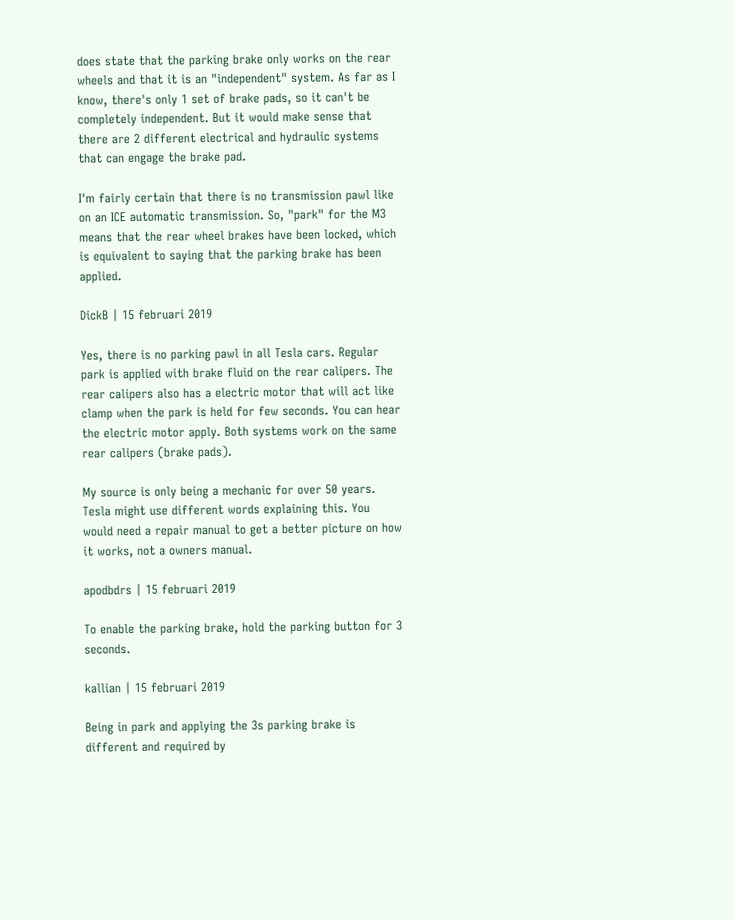does state that the parking brake only works on the rear wheels and that it is an "independent" system. As far as I know, there's only 1 set of brake pads, so it can't be completely independent. But it would make sense that there are 2 different electrical and hydraulic systems that can engage the brake pad.

I'm fairly certain that there is no transmission pawl like on an ICE automatic transmission. So, "park" for the M3 means that the rear wheel brakes have been locked, which is equivalent to saying that the parking brake has been applied.

DickB | 15 februari 2019

Yes, there is no parking pawl in all Tesla cars. Regular park is applied with brake fluid on the rear calipers. The rear calipers also has a electric motor that will act like clamp when the park is held for few seconds. You can hear the electric motor apply. Both systems work on the same rear calipers (brake pads).

My source is only being a mechanic for over 50 years. Tesla might use different words explaining this. You would need a repair manual to get a better picture on how it works, not a owners manual.

apodbdrs | 15 februari 2019

To enable the parking brake, hold the parking button for 3 seconds.

kallian | 15 februari 2019

Being in park and applying the 3s parking brake is different and required by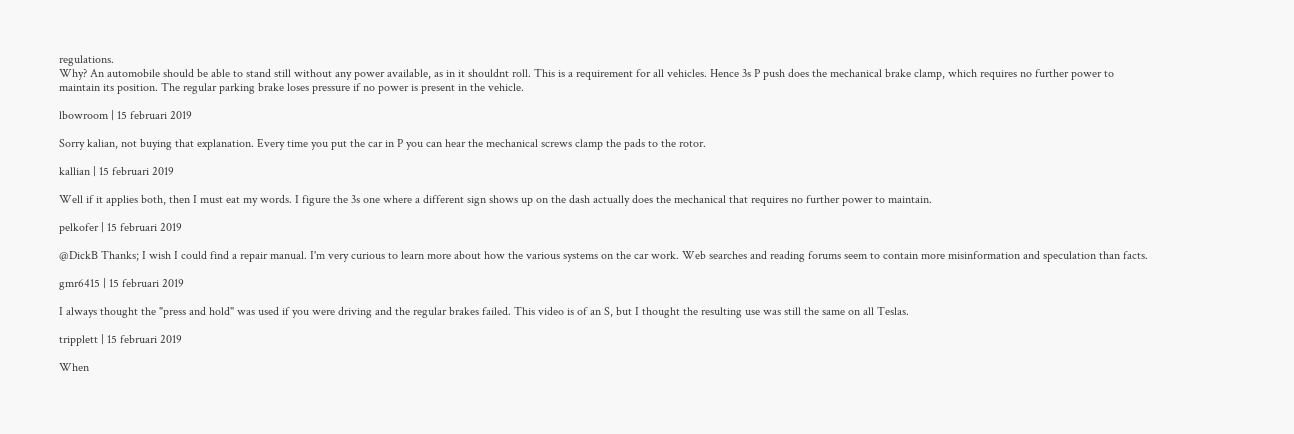regulations.
Why? An automobile should be able to stand still without any power available, as in it shouldnt roll. This is a requirement for all vehicles. Hence 3s P push does the mechanical brake clamp, which requires no further power to maintain its position. The regular parking brake loses pressure if no power is present in the vehicle.

lbowroom | 15 februari 2019

Sorry kalian, not buying that explanation. Every time you put the car in P you can hear the mechanical screws clamp the pads to the rotor.

kallian | 15 februari 2019

Well if it applies both, then I must eat my words. I figure the 3s one where a different sign shows up on the dash actually does the mechanical that requires no further power to maintain.

pelkofer | 15 februari 2019

@DickB Thanks; I wish I could find a repair manual. I'm very curious to learn more about how the various systems on the car work. Web searches and reading forums seem to contain more misinformation and speculation than facts.

gmr6415 | 15 februari 2019

I always thought the "press and hold" was used if you were driving and the regular brakes failed. This video is of an S, but I thought the resulting use was still the same on all Teslas.

tripplett | 15 februari 2019

When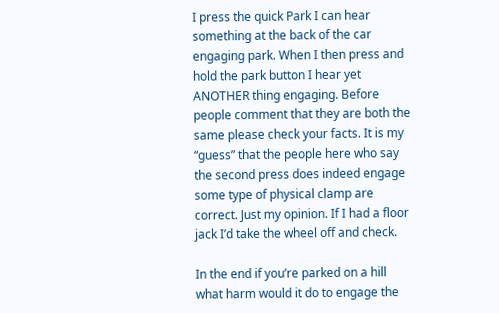I press the quick Park I can hear something at the back of the car engaging park. When I then press and hold the park button I hear yet ANOTHER thing engaging. Before people comment that they are both the same please check your facts. It is my “guess” that the people here who say the second press does indeed engage some type of physical clamp are correct. Just my opinion. If I had a floor jack I’d take the wheel off and check.

In the end if you’re parked on a hill what harm would it do to engage the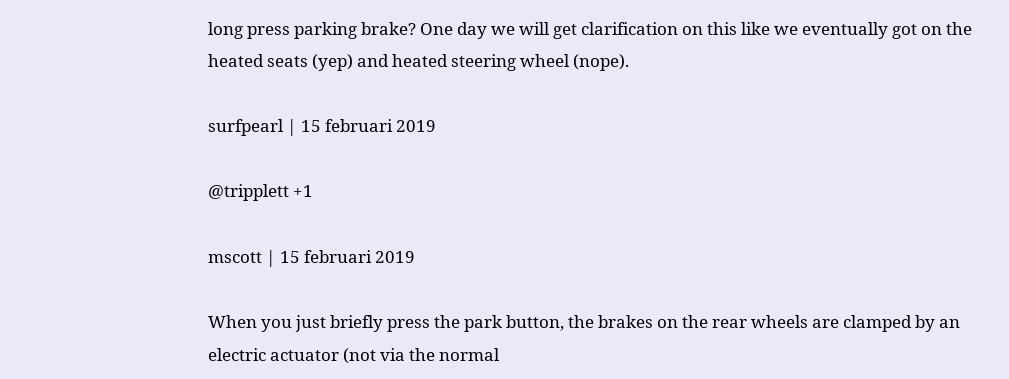long press parking brake? One day we will get clarification on this like we eventually got on the heated seats (yep) and heated steering wheel (nope).

surfpearl | 15 februari 2019

@tripplett +1

mscott | 15 februari 2019

When you just briefly press the park button, the brakes on the rear wheels are clamped by an electric actuator (not via the normal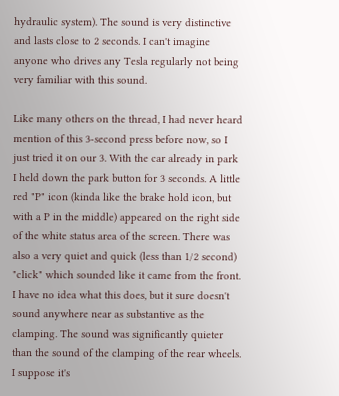hydraulic system). The sound is very distinctive and lasts close to 2 seconds. I can't imagine anyone who drives any Tesla regularly not being very familiar with this sound.

Like many others on the thread, I had never heard mention of this 3-second press before now, so I just tried it on our 3. With the car already in park I held down the park button for 3 seconds. A little red "P" icon (kinda like the brake hold icon, but with a P in the middle) appeared on the right side of the white status area of the screen. There was also a very quiet and quick (less than 1/2 second) "click" which sounded like it came from the front. I have no idea what this does, but it sure doesn't sound anywhere near as substantive as the clamping. The sound was significantly quieter than the sound of the clamping of the rear wheels. I suppose it's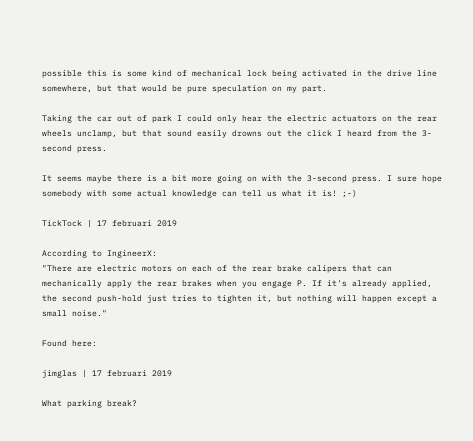possible this is some kind of mechanical lock being activated in the drive line somewhere, but that would be pure speculation on my part.

Taking the car out of park I could only hear the electric actuators on the rear wheels unclamp, but that sound easily drowns out the click I heard from the 3-second press.

It seems maybe there is a bit more going on with the 3-second press. I sure hope somebody with some actual knowledge can tell us what it is! ;-)

TickTock | 17 februari 2019

According to IngineerX:
"There are electric motors on each of the rear brake calipers that can mechanically apply the rear brakes when you engage P. If it's already applied, the second push-hold just tries to tighten it, but nothing will happen except a small noise."

Found here:

jimglas | 17 februari 2019

What parking break?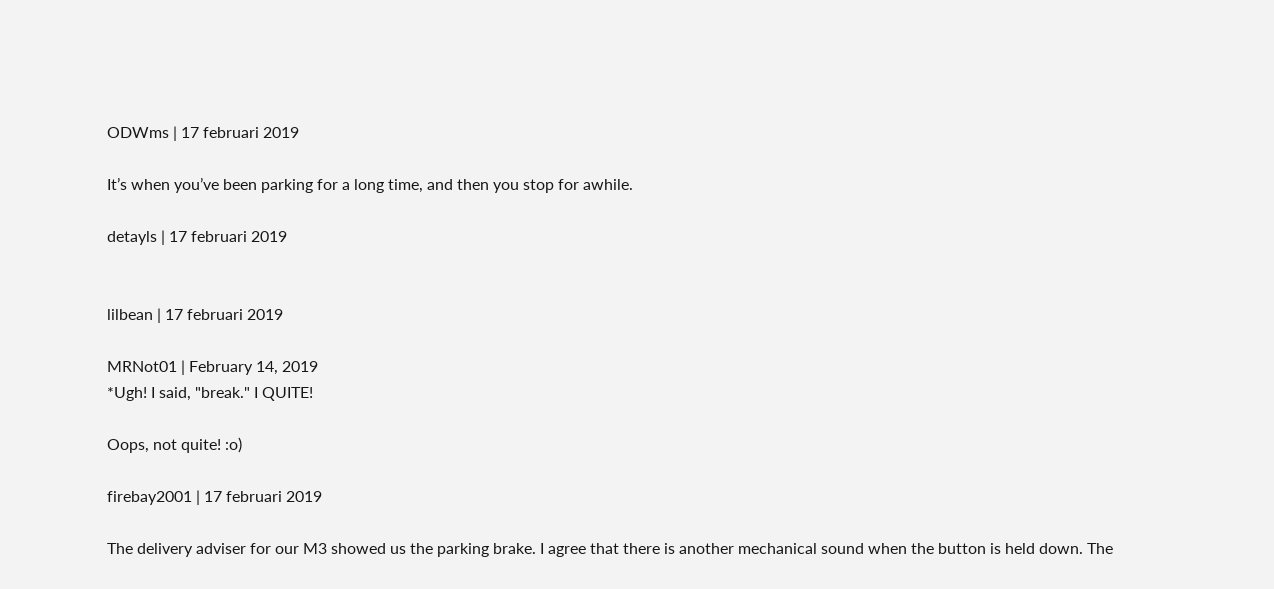ODWms | 17 februari 2019

It’s when you’ve been parking for a long time, and then you stop for awhile.

detayls | 17 februari 2019


lilbean | 17 februari 2019

MRNot01 | February 14, 2019
*Ugh! I said, "break." I QUITE!

Oops, not quite! :o)

firebay2001 | 17 februari 2019

The delivery adviser for our M3 showed us the parking brake. I agree that there is another mechanical sound when the button is held down. The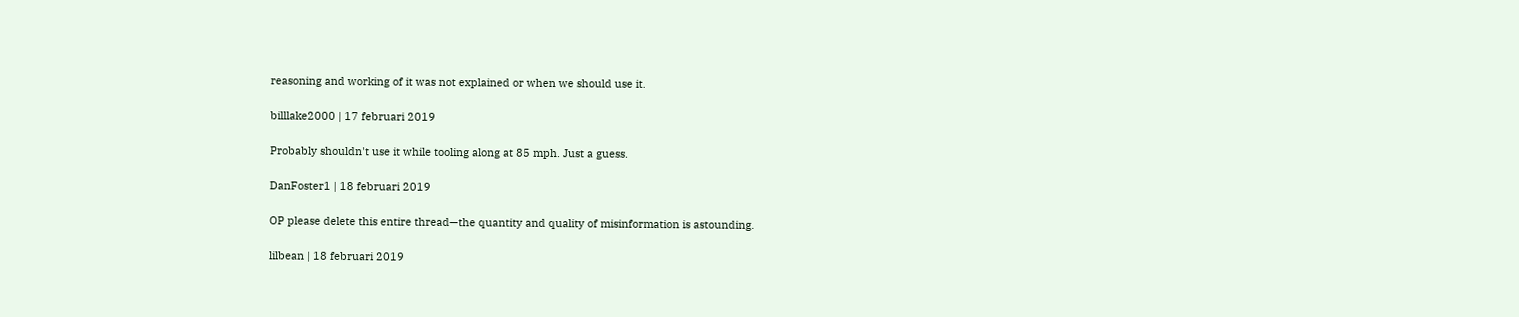reasoning and working of it was not explained or when we should use it.

billlake2000 | 17 februari 2019

Probably shouldn't use it while tooling along at 85 mph. Just a guess.

DanFoster1 | 18 februari 2019

OP please delete this entire thread—the quantity and quality of misinformation is astounding.

lilbean | 18 februari 2019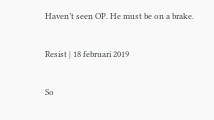Haven’t seen OP. He must be on a brake.

Resist | 18 februari 2019

So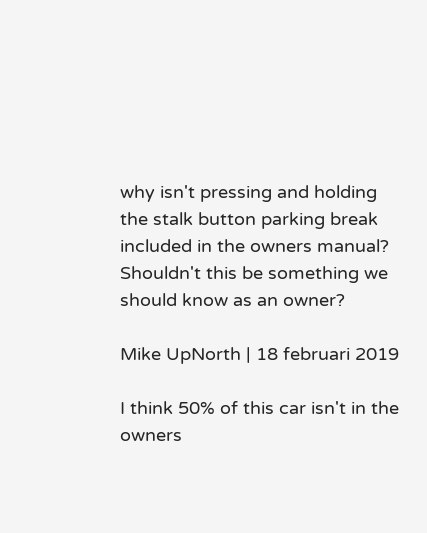why isn't pressing and holding the stalk button parking break included in the owners manual? Shouldn't this be something we should know as an owner?

Mike UpNorth | 18 februari 2019

I think 50% of this car isn't in the owners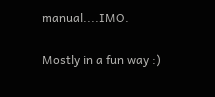manual....IMO.

Mostly in a fun way :)